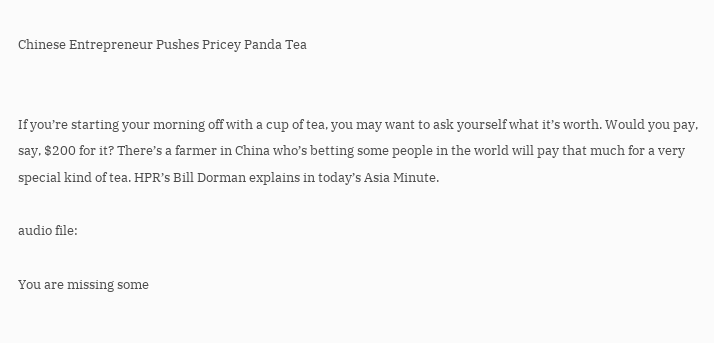Chinese Entrepreneur Pushes Pricey Panda Tea


If you’re starting your morning off with a cup of tea, you may want to ask yourself what it’s worth. Would you pay, say, $200 for it? There’s a farmer in China who’s betting some people in the world will pay that much for a very special kind of tea. HPR’s Bill Dorman explains in today’s Asia Minute.

audio file:

You are missing some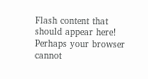Flash content that should appear here! Perhaps your browser cannot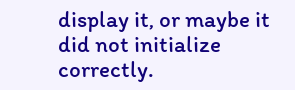display it, or maybe it did not initialize correctly.